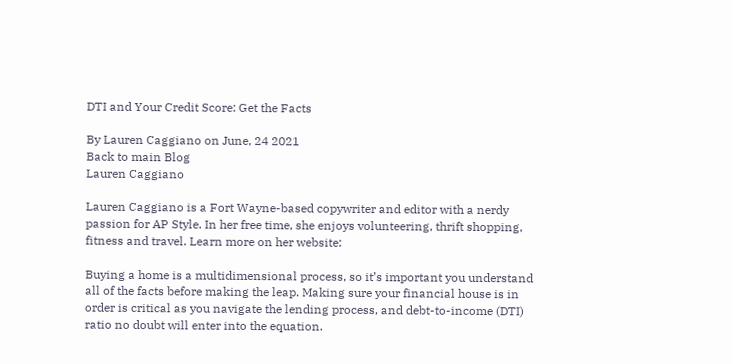DTI and Your Credit Score: Get the Facts

By Lauren Caggiano on June, 24 2021
Back to main Blog
Lauren Caggiano

Lauren Caggiano is a Fort Wayne-based copywriter and editor with a nerdy passion for AP Style. In her free time, she enjoys volunteering, thrift shopping, fitness and travel. Learn more on her website:

Buying a home is a multidimensional process, so it’s important you understand all of the facts before making the leap. Making sure your financial house is in order is critical as you navigate the lending process, and debt-to-income (DTI) ratio no doubt will enter into the equation.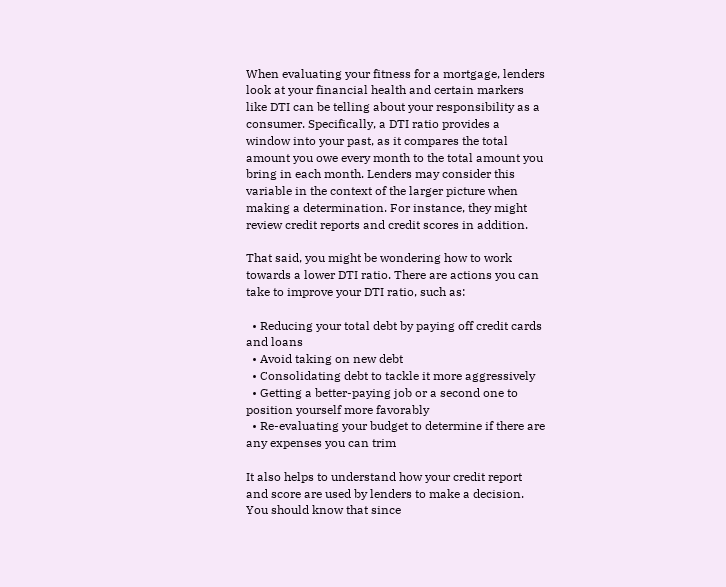When evaluating your fitness for a mortgage, lenders look at your financial health and certain markers like DTI can be telling about your responsibility as a consumer. Specifically, a DTI ratio provides a window into your past, as it compares the total amount you owe every month to the total amount you bring in each month. Lenders may consider this variable in the context of the larger picture when making a determination. For instance, they might review credit reports and credit scores in addition.

That said, you might be wondering how to work towards a lower DTI ratio. There are actions you can take to improve your DTI ratio, such as:

  • Reducing your total debt by paying off credit cards and loans
  • Avoid taking on new debt
  • Consolidating debt to tackle it more aggressively
  • Getting a better-paying job or a second one to position yourself more favorably
  • Re-evaluating your budget to determine if there are any expenses you can trim

It also helps to understand how your credit report and score are used by lenders to make a decision. You should know that since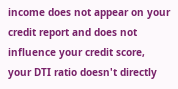income does not appear on your credit report and does not influence your credit score, your DTI ratio doesn't directly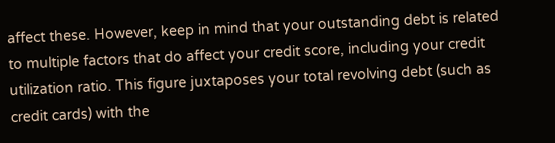affect these. However, keep in mind that your outstanding debt is related to multiple factors that do affect your credit score, including your credit utilization ratio. This figure juxtaposes your total revolving debt (such as credit cards) with the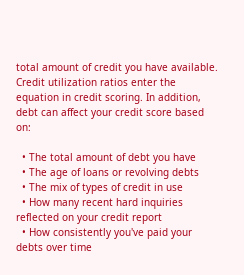total amount of credit you have available. Credit utilization ratios enter the equation in credit scoring. In addition, debt can affect your credit score based on:

  • The total amount of debt you have
  • The age of loans or revolving debts
  • The mix of types of credit in use
  • How many recent hard inquiries reflected on your credit report
  • How consistently you've paid your debts over time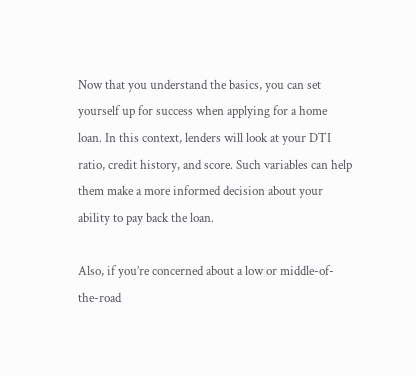Now that you understand the basics, you can set yourself up for success when applying for a home loan. In this context, lenders will look at your DTI ratio, credit history, and score. Such variables can help them make a more informed decision about your ability to pay back the loan.

Also, if you’re concerned about a low or middle-of-the-road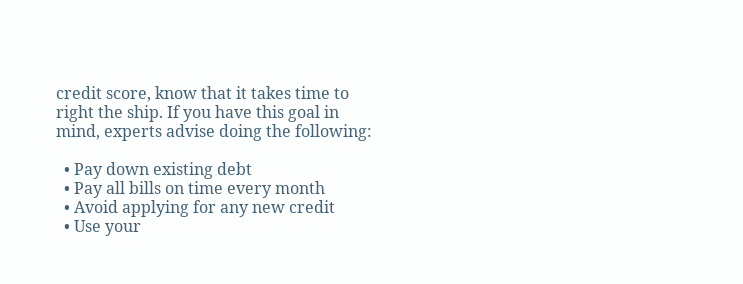credit score, know that it takes time to right the ship. If you have this goal in mind, experts advise doing the following:

  • Pay down existing debt
  • Pay all bills on time every month
  • Avoid applying for any new credit
  • Use your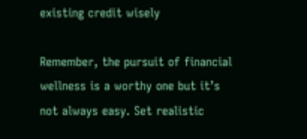existing credit wisely

Remember, the pursuit of financial wellness is a worthy one but it’s not always easy. Set realistic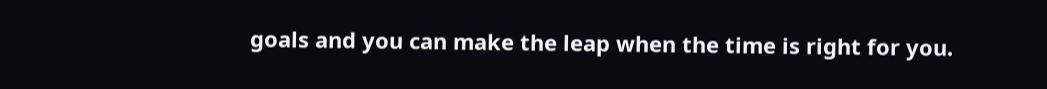goals and you can make the leap when the time is right for you.